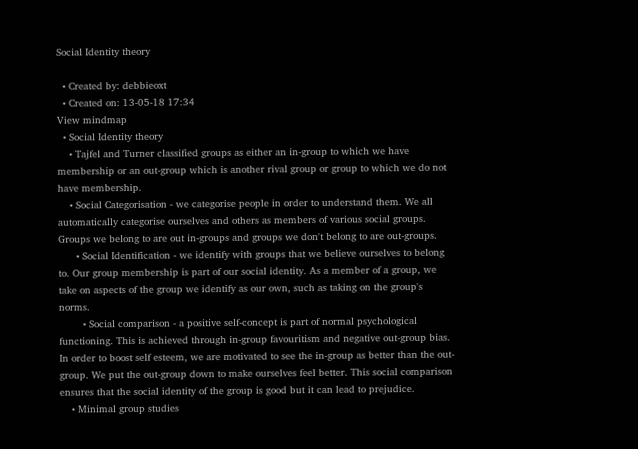Social Identity theory

  • Created by: debbieoxt
  • Created on: 13-05-18 17:34
View mindmap
  • Social Identity theory
    • Tajfel and Turner classified groups as either an in-group to which we have membership or an out-group which is another rival group or group to which we do not have membership.
    • Social Categorisation - we categorise people in order to understand them. We all automatically categorise ourselves and others as members of various social groups. Groups we belong to are out in-groups and groups we don't belong to are out-groups.
      • Social Identification - we identify with groups that we believe ourselves to belong to. Our group membership is part of our social identity. As a member of a group, we take on aspects of the group we identify as our own, such as taking on the group's norms.
        • Social comparison - a positive self-concept is part of normal psychological functioning. This is achieved through in-group favouritism and negative out-group bias. In order to boost self esteem, we are motivated to see the in-group as better than the out-group. We put the out-group down to make ourselves feel better. This social comparison ensures that the social identity of the group is good but it can lead to prejudice.
    • Minimal group studies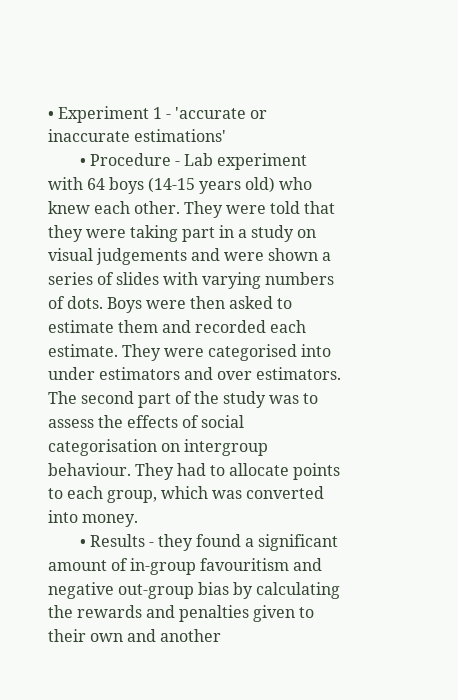• Experiment 1 - 'accurate or inaccurate estimations'
        • Procedure - Lab experiment with 64 boys (14-15 years old) who knew each other. They were told that they were taking part in a study on visual judgements and were shown a series of slides with varying numbers of dots. Boys were then asked to estimate them and recorded each estimate. They were categorised into under estimators and over estimators. The second part of the study was to assess the effects of social categorisation on intergroup behaviour. They had to allocate points to each group, which was converted into money.
        • Results - they found a significant amount of in-group favouritism and negative out-group bias by calculating the rewards and penalties given to their own and another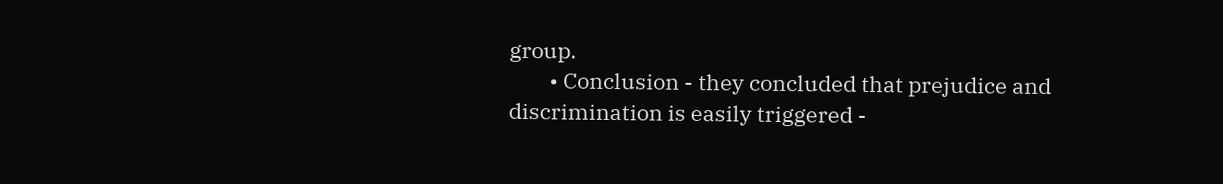group.
        • Conclusion - they concluded that prejudice and discrimination is easily triggered -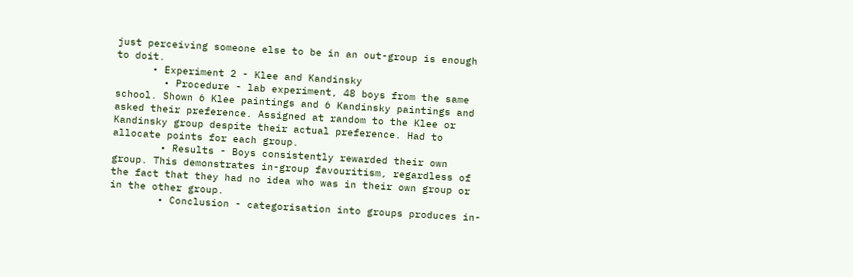just perceiving someone else to be in an out-group is enough to doit.
      • Experiment 2 - Klee and Kandinsky
        • Procedure - lab experiment, 48 boys from the same school. Shown 6 Klee paintings and 6 Kandinsky paintings and asked their preference. Assigned at random to the Klee or Kandinsky group despite their actual preference. Had to allocate points for each group.
        • Results - Boys consistently rewarded their own group. This demonstrates in-group favouritism, regardless of the fact that they had no idea who was in their own group or in the other group.
        • Conclusion - categorisation into groups produces in-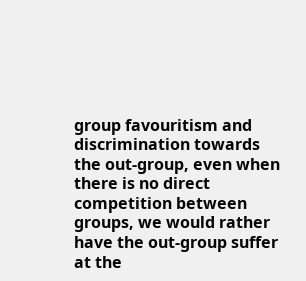group favouritism and discrimination towards the out-group, even when there is no direct competition between groups, we would rather have the out-group suffer at the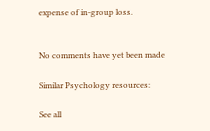expense of in-group loss.


No comments have yet been made

Similar Psychology resources:

See all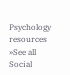Psychology resources »See all Social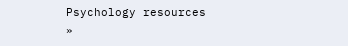Psychology resources »